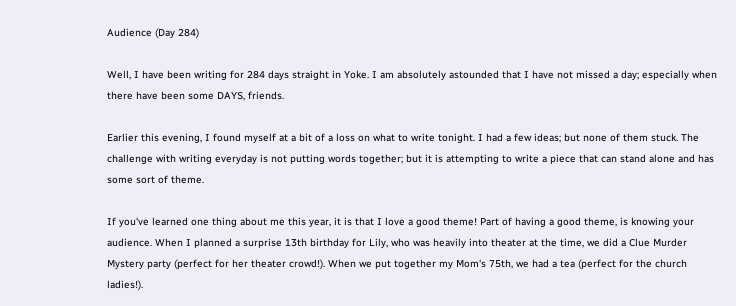Audience (Day 284)

Well, I have been writing for 284 days straight in Yoke. I am absolutely astounded that I have not missed a day; especially when there have been some DAYS, friends.

Earlier this evening, I found myself at a bit of a loss on what to write tonight. I had a few ideas; but none of them stuck. The challenge with writing everyday is not putting words together; but it is attempting to write a piece that can stand alone and has some sort of theme.

If you've learned one thing about me this year, it is that I love a good theme! Part of having a good theme, is knowing your audience. When I planned a surprise 13th birthday for Lily, who was heavily into theater at the time, we did a Clue Murder Mystery party (perfect for her theater crowd!). When we put together my Mom's 75th, we had a tea (perfect for the church ladies!).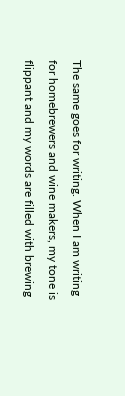The same goes for writing. When I am writing for homebrewers and wine makers, my tone is flippant and my words are filled with brewing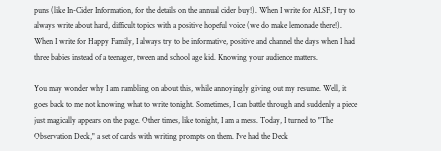puns (like In-Cider Information, for the details on the annual cider buy!). When I write for ALSF, I try to always write about hard, difficult topics with a positive hopeful voice (we do make lemonade there!). When I write for Happy Family, I always try to be informative, positive and channel the days when I had three babies instead of a teenager, tween and school age kid. Knowing your audience matters.

You may wonder why I am rambling on about this, while annoyingly giving out my resume. Well, it goes back to me not knowing what to write tonight. Sometimes, I can battle through and suddenly a piece just magically appears on the page. Other times, like tonight, I am a mess. Today, I turned to "The Observation Deck," a set of cards with writing prompts on them. I've had the Deck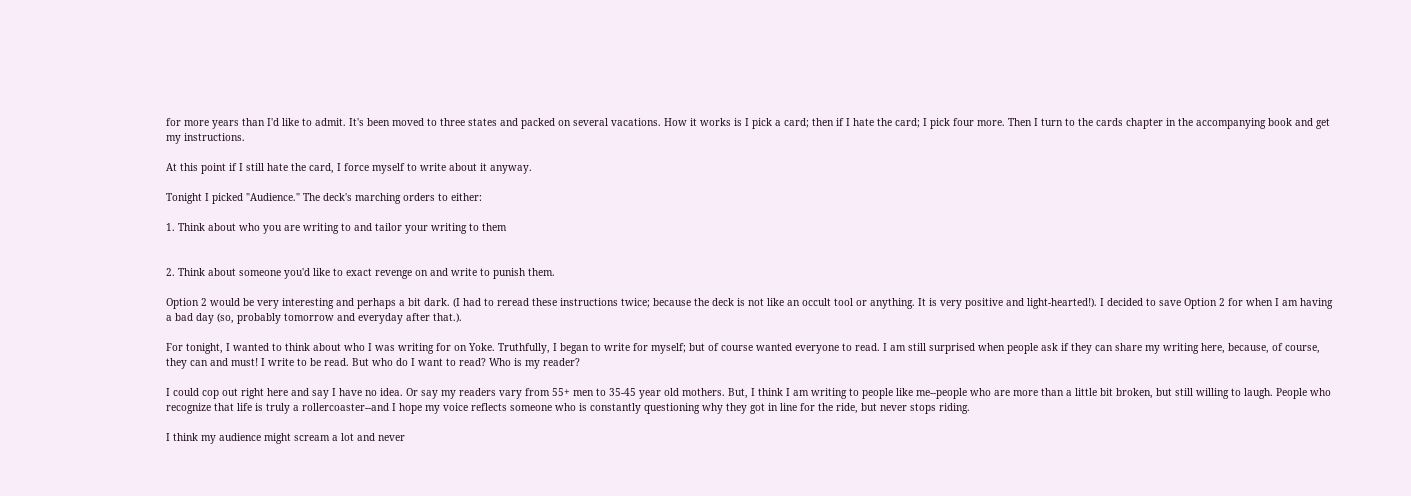for more years than I'd like to admit. It's been moved to three states and packed on several vacations. How it works is I pick a card; then if I hate the card; I pick four more. Then I turn to the cards chapter in the accompanying book and get my instructions.

At this point if I still hate the card, I force myself to write about it anyway.

Tonight I picked "Audience." The deck's marching orders to either:

1. Think about who you are writing to and tailor your writing to them


2. Think about someone you'd like to exact revenge on and write to punish them.

Option 2 would be very interesting and perhaps a bit dark. (I had to reread these instructions twice; because the deck is not like an occult tool or anything. It is very positive and light-hearted!). I decided to save Option 2 for when I am having a bad day (so, probably tomorrow and everyday after that.).

For tonight, I wanted to think about who I was writing for on Yoke. Truthfully, I began to write for myself; but of course wanted everyone to read. I am still surprised when people ask if they can share my writing here, because, of course, they can and must! I write to be read. But who do I want to read? Who is my reader?

I could cop out right here and say I have no idea. Or say my readers vary from 55+ men to 35-45 year old mothers. But, I think I am writing to people like me--people who are more than a little bit broken, but still willing to laugh. People who recognize that life is truly a rollercoaster--and I hope my voice reflects someone who is constantly questioning why they got in line for the ride, but never stops riding.

I think my audience might scream a lot and never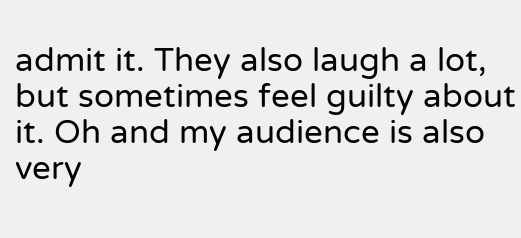admit it. They also laugh a lot, but sometimes feel guilty about it. Oh and my audience is also very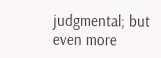judgmental; but even more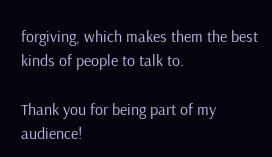forgiving, which makes them the best kinds of people to talk to.

Thank you for being part of my audience!